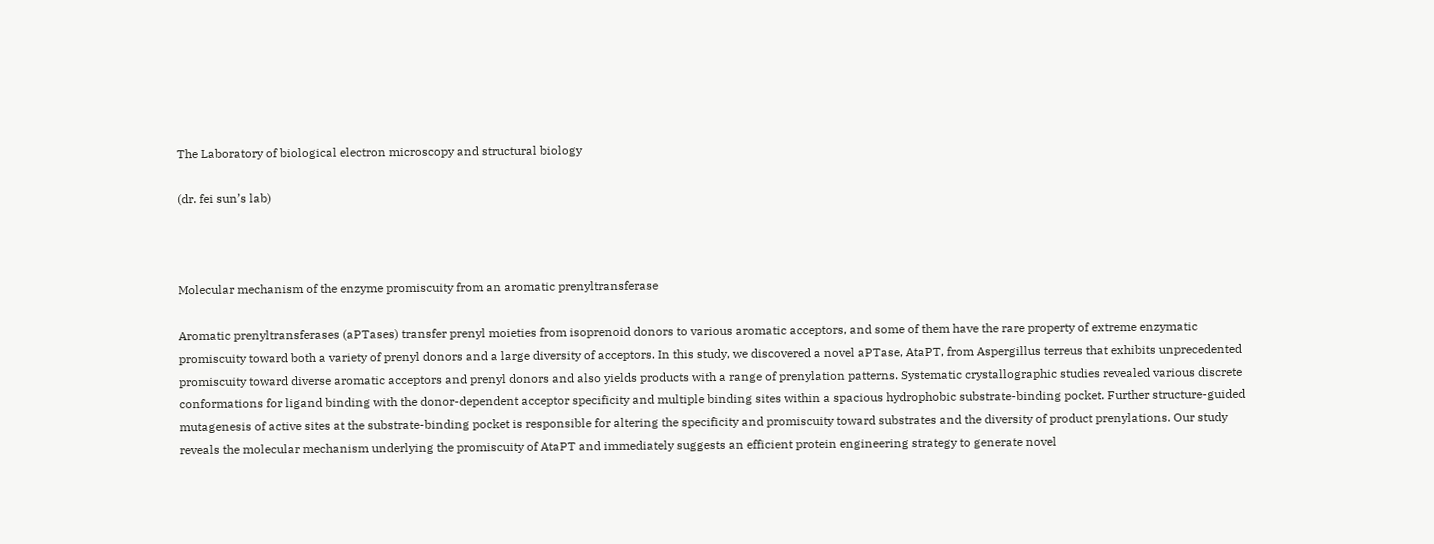The Laboratory of biological electron microscopy and structural biology

(dr. fei sun’s lab)



Molecular mechanism of the enzyme promiscuity from an aromatic prenyltransferase

Aromatic prenyltransferases (aPTases) transfer prenyl moieties from isoprenoid donors to various aromatic acceptors, and some of them have the rare property of extreme enzymatic promiscuity toward both a variety of prenyl donors and a large diversity of acceptors. In this study, we discovered a novel aPTase, AtaPT, from Aspergillus terreus that exhibits unprecedented promiscuity toward diverse aromatic acceptors and prenyl donors and also yields products with a range of prenylation patterns. Systematic crystallographic studies revealed various discrete conformations for ligand binding with the donor-dependent acceptor specificity and multiple binding sites within a spacious hydrophobic substrate-binding pocket. Further structure-guided mutagenesis of active sites at the substrate-binding pocket is responsible for altering the specificity and promiscuity toward substrates and the diversity of product prenylations. Our study reveals the molecular mechanism underlying the promiscuity of AtaPT and immediately suggests an efficient protein engineering strategy to generate novel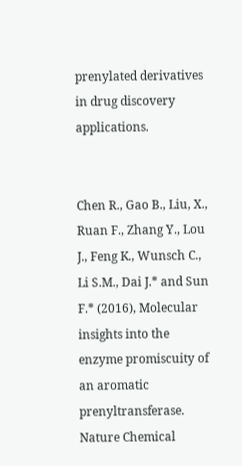prenylated derivatives in drug discovery applications.


Chen R., Gao B., Liu, X., Ruan F., Zhang Y., Lou J., Feng K., Wunsch C., Li S.M., Dai J.* and Sun F.* (2016), Molecular insights into the enzyme promiscuity of an aromatic prenyltransferase. Nature Chemical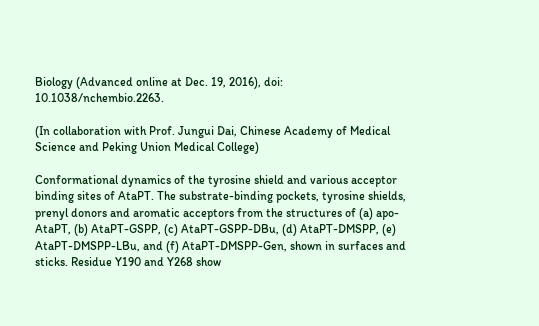Biology (Advanced online at Dec. 19, 2016), doi: 10.1038/nchembio.2263.

(In collaboration with Prof. Jungui Dai, Chinese Academy of Medical Science and Peking Union Medical College)

Conformational dynamics of the tyrosine shield and various acceptor binding sites of AtaPT. The substrate-binding pockets, tyrosine shields, prenyl donors and aromatic acceptors from the structures of (a) apo-AtaPT, (b) AtaPT-GSPP, (c) AtaPT-GSPP-DBu, (d) AtaPT-DMSPP, (e) AtaPT-DMSPP-LBu, and (f) AtaPT-DMSPP-Gen, shown in surfaces and sticks. Residue Y190 and Y268 show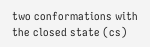two conformations with the closed state (cs)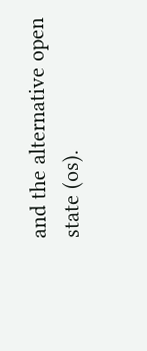and the alternative open state (os).